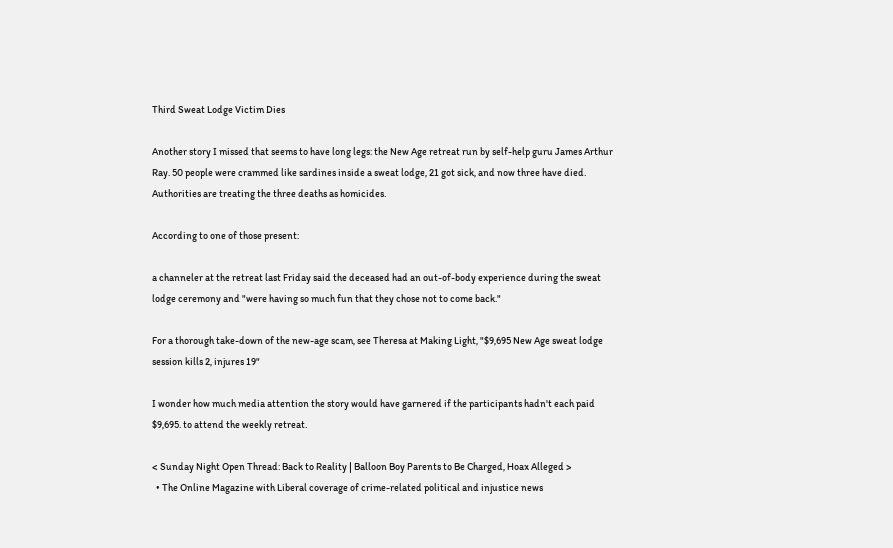Third Sweat Lodge Victim Dies

Another story I missed that seems to have long legs: the New Age retreat run by self-help guru James Arthur Ray. 50 people were crammed like sardines inside a sweat lodge, 21 got sick, and now three have died. Authorities are treating the three deaths as homicides.

According to one of those present:

a channeler at the retreat last Friday said the deceased had an out-of-body experience during the sweat lodge ceremony and "were having so much fun that they chose not to come back."

For a thorough take-down of the new-age scam, see Theresa at Making Light, "$9,695 New Age sweat lodge session kills 2, injures 19"

I wonder how much media attention the story would have garnered if the participants hadn't each paid $9,695. to attend the weekly retreat.

< Sunday Night Open Thread: Back to Reality | Balloon Boy Parents to Be Charged, Hoax Alleged >
  • The Online Magazine with Liberal coverage of crime-related political and injustice news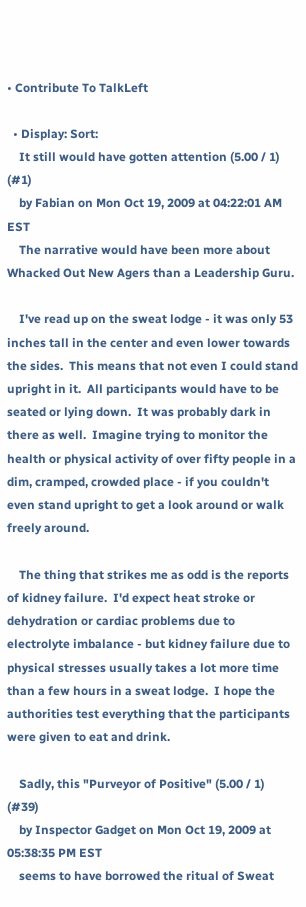• Contribute To TalkLeft

  • Display: Sort:
    It still would have gotten attention (5.00 / 1) (#1)
    by Fabian on Mon Oct 19, 2009 at 04:22:01 AM EST
    The narrative would have been more about Whacked Out New Agers than a Leadership Guru.

    I've read up on the sweat lodge - it was only 53 inches tall in the center and even lower towards the sides.  This means that not even I could stand upright in it.  All participants would have to be seated or lying down.  It was probably dark in there as well.  Imagine trying to monitor the health or physical activity of over fifty people in a dim, cramped, crowded place - if you couldn't even stand upright to get a look around or walk freely around.

    The thing that strikes me as odd is the reports of kidney failure.  I'd expect heat stroke or dehydration or cardiac problems due to electrolyte imbalance - but kidney failure due to physical stresses usually takes a lot more time than a few hours in a sweat lodge.  I hope the authorities test everything that the participants were given to eat and drink.

    Sadly, this "Purveyor of Positive" (5.00 / 1) (#39)
    by Inspector Gadget on Mon Oct 19, 2009 at 05:38:35 PM EST
    seems to have borrowed the ritual of Sweat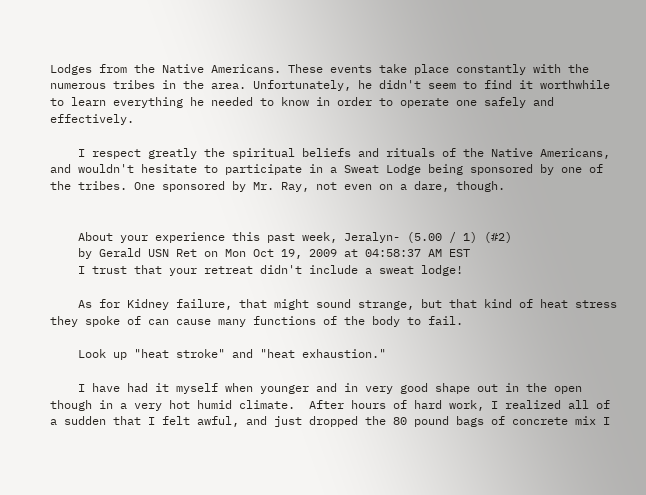Lodges from the Native Americans. These events take place constantly with the numerous tribes in the area. Unfortunately, he didn't seem to find it worthwhile to learn everything he needed to know in order to operate one safely and effectively.

    I respect greatly the spiritual beliefs and rituals of the Native Americans, and wouldn't hesitate to participate in a Sweat Lodge being sponsored by one of the tribes. One sponsored by Mr. Ray, not even on a dare, though.


    About your experience this past week, Jeralyn- (5.00 / 1) (#2)
    by Gerald USN Ret on Mon Oct 19, 2009 at 04:58:37 AM EST
    I trust that your retreat didn't include a sweat lodge!

    As for Kidney failure, that might sound strange, but that kind of heat stress they spoke of can cause many functions of the body to fail.

    Look up "heat stroke" and "heat exhaustion."

    I have had it myself when younger and in very good shape out in the open though in a very hot humid climate.  After hours of hard work, I realized all of a sudden that I felt awful, and just dropped the 80 pound bags of concrete mix I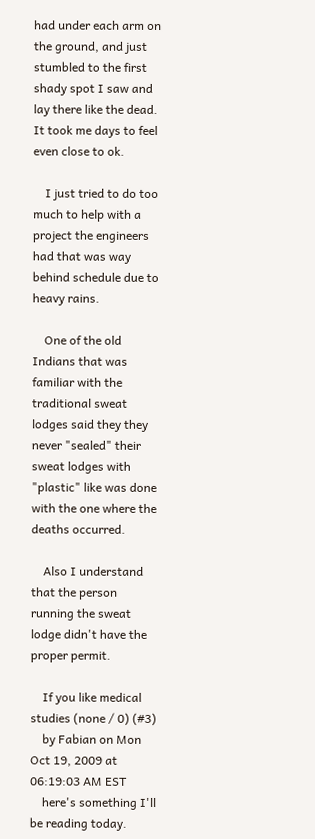had under each arm on the ground, and just stumbled to the first shady spot I saw and lay there like the dead.  It took me days to feel even close to ok.

    I just tried to do too much to help with a project the engineers had that was way behind schedule due to heavy rains.

    One of the old Indians that was familiar with the traditional sweat lodges said they they never "sealed" their sweat lodges with "plastic" like was done with the one where the deaths occurred.

    Also I understand that the person running the sweat lodge didn't have the proper permit.

    If you like medical studies (none / 0) (#3)
    by Fabian on Mon Oct 19, 2009 at 06:19:03 AM EST
    here's something I'll be reading today.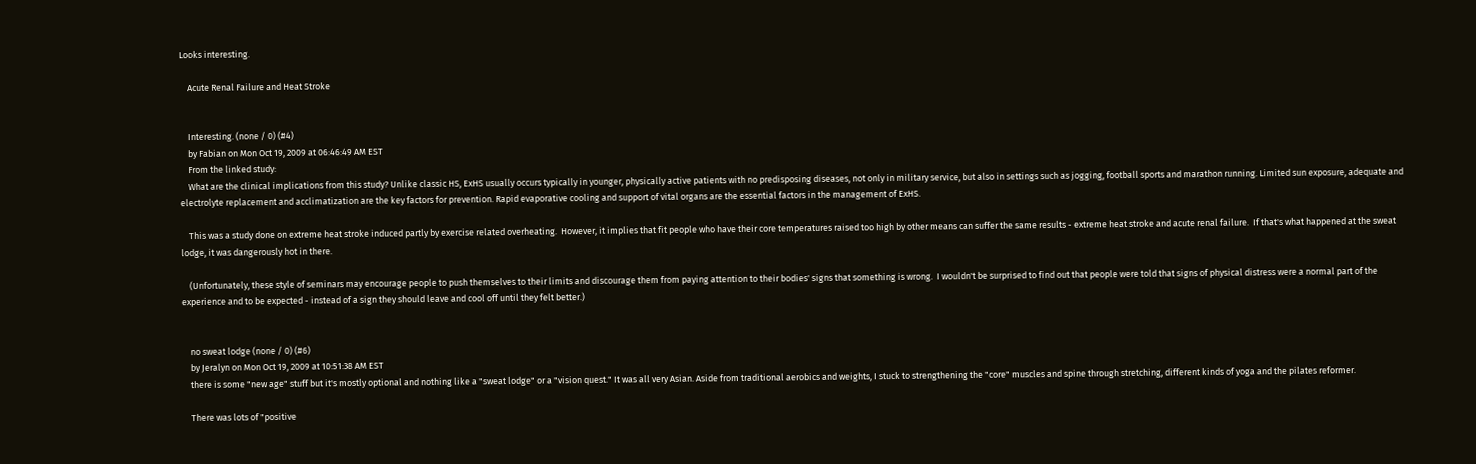Looks interesting.

    Acute Renal Failure and Heat Stroke


    Interesting. (none / 0) (#4)
    by Fabian on Mon Oct 19, 2009 at 06:46:49 AM EST
    From the linked study:
    What are the clinical implications from this study? Unlike classic HS, ExHS usually occurs typically in younger, physically active patients with no predisposing diseases, not only in military service, but also in settings such as jogging, football sports and marathon running. Limited sun exposure, adequate and electrolyte replacement and acclimatization are the key factors for prevention. Rapid evaporative cooling and support of vital organs are the essential factors in the management of ExHS.

    This was a study done on extreme heat stroke induced partly by exercise related overheating.  However, it implies that fit people who have their core temperatures raised too high by other means can suffer the same results - extreme heat stroke and acute renal failure.  If that's what happened at the sweat lodge, it was dangerously hot in there.

    (Unfortunately, these style of seminars may encourage people to push themselves to their limits and discourage them from paying attention to their bodies' signs that something is wrong.  I wouldn't be surprised to find out that people were told that signs of physical distress were a normal part of the experience and to be expected - instead of a sign they should leave and cool off until they felt better.)


    no sweat lodge (none / 0) (#6)
    by Jeralyn on Mon Oct 19, 2009 at 10:51:38 AM EST
    there is some "new age" stuff but it's mostly optional and nothing like a "sweat lodge" or a "vision quest." It was all very Asian. Aside from traditional aerobics and weights, I stuck to strengthening the "core" muscles and spine through stretching, different kinds of yoga and the pilates reformer.

    There was lots of "positive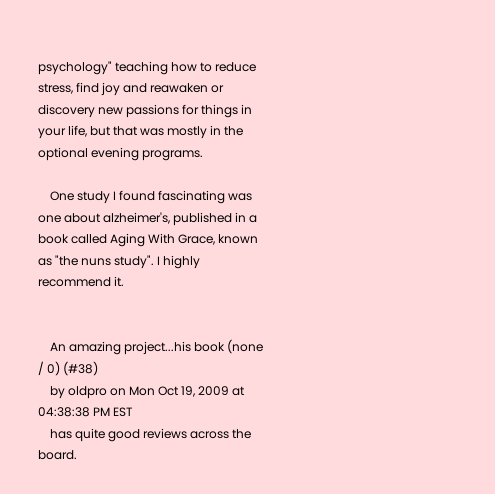psychology" teaching how to reduce stress, find joy and reawaken or discovery new passions for things in your life, but that was mostly in the optional evening programs.

    One study I found fascinating was one about alzheimer's, published in a book called Aging With Grace, known as "the nuns study". I highly recommend it.


    An amazing project...his book (none / 0) (#38)
    by oldpro on Mon Oct 19, 2009 at 04:38:38 PM EST
    has quite good reviews across the board.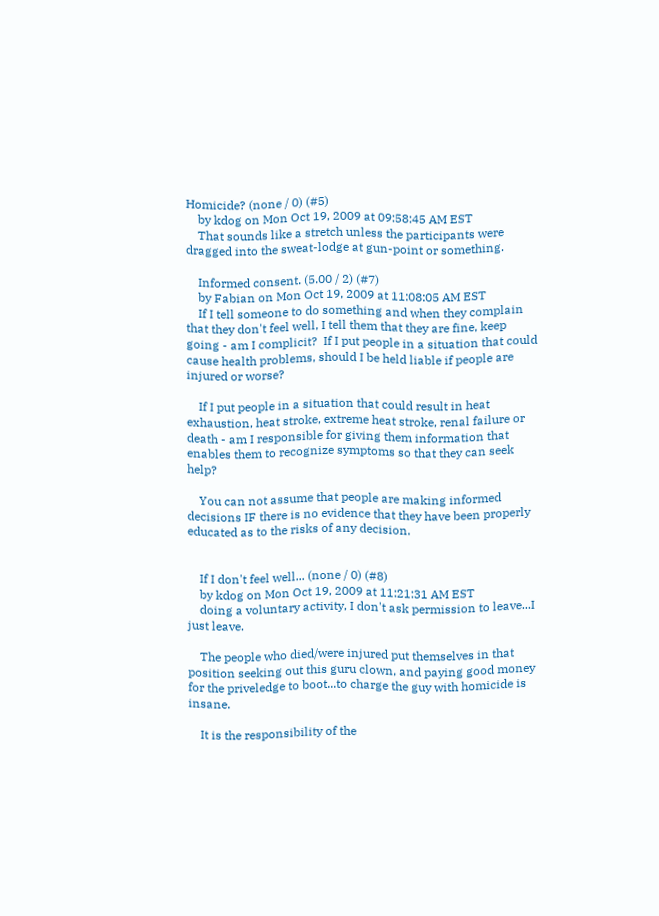Homicide? (none / 0) (#5)
    by kdog on Mon Oct 19, 2009 at 09:58:45 AM EST
    That sounds like a stretch unless the participants were dragged into the sweat-lodge at gun-point or something.

    Informed consent. (5.00 / 2) (#7)
    by Fabian on Mon Oct 19, 2009 at 11:08:05 AM EST
    If I tell someone to do something and when they complain that they don't feel well, I tell them that they are fine, keep going - am I complicit?  If I put people in a situation that could cause health problems, should I be held liable if people are injured or worse?

    If I put people in a situation that could result in heat exhaustion, heat stroke, extreme heat stroke, renal failure or death - am I responsible for giving them information that enables them to recognize symptoms so that they can seek help?

    You can not assume that people are making informed decisions IF there is no evidence that they have been properly educated as to the risks of any decision.


    If I don't feel well... (none / 0) (#8)
    by kdog on Mon Oct 19, 2009 at 11:21:31 AM EST
    doing a voluntary activity, I don't ask permission to leave...I just leave.

    The people who died/were injured put themselves in that position seeking out this guru clown, and paying good money for the priveledge to boot...to charge the guy with homicide is insane.

    It is the responsibility of the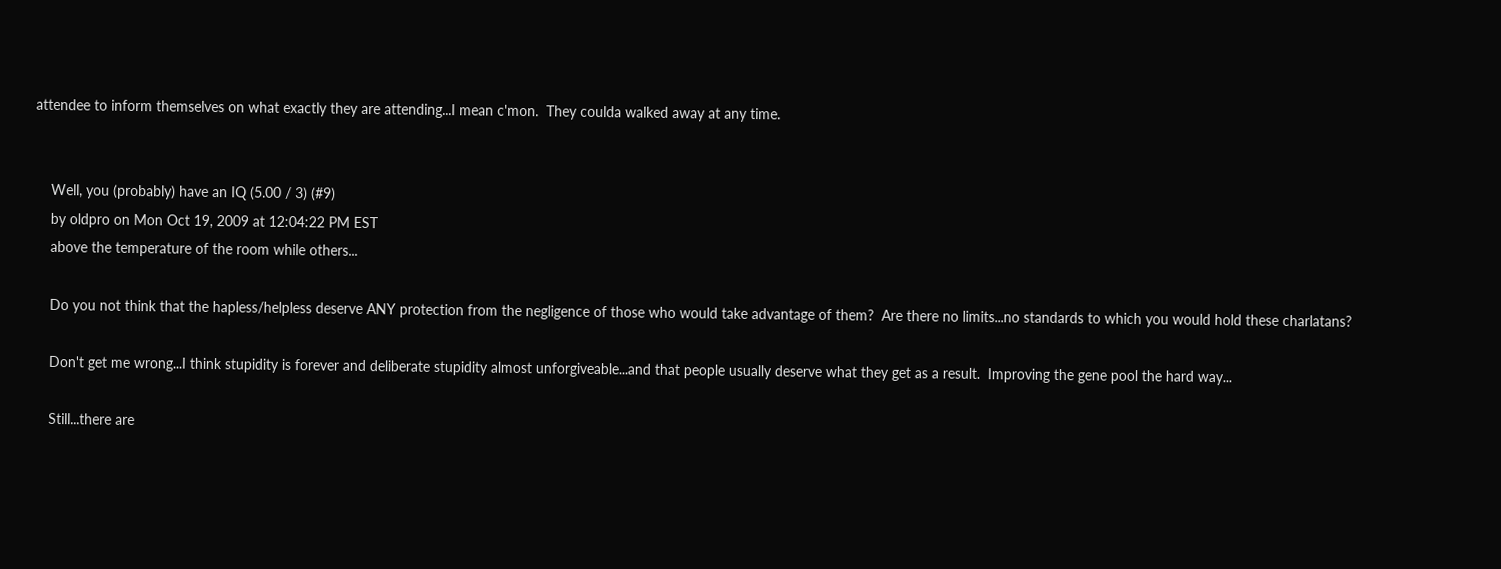attendee to inform themselves on what exactly they are attending...I mean c'mon.  They coulda walked away at any time.


    Well, you (probably) have an IQ (5.00 / 3) (#9)
    by oldpro on Mon Oct 19, 2009 at 12:04:22 PM EST
    above the temperature of the room while others...

    Do you not think that the hapless/helpless deserve ANY protection from the negligence of those who would take advantage of them?  Are there no limits...no standards to which you would hold these charlatans?

    Don't get me wrong...I think stupidity is forever and deliberate stupidity almost unforgiveable...and that people usually deserve what they get as a result.  Improving the gene pool the hard way...

    Still...there are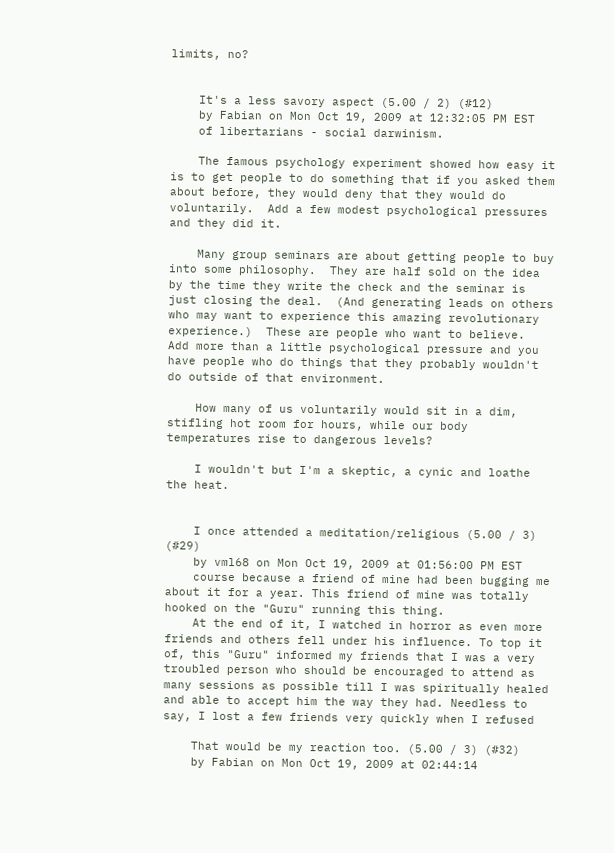limits, no?


    It's a less savory aspect (5.00 / 2) (#12)
    by Fabian on Mon Oct 19, 2009 at 12:32:05 PM EST
    of libertarians - social darwinism.

    The famous psychology experiment showed how easy it is to get people to do something that if you asked them about before, they would deny that they would do voluntarily.  Add a few modest psychological pressures and they did it.

    Many group seminars are about getting people to buy into some philosophy.  They are half sold on the idea by the time they write the check and the seminar is just closing the deal.  (And generating leads on others who may want to experience this amazing revolutionary experience.)  These are people who want to believe.  Add more than a little psychological pressure and you have people who do things that they probably wouldn't do outside of that environment.

    How many of us voluntarily would sit in a dim, stifling hot room for hours, while our body temperatures rise to dangerous levels?

    I wouldn't but I'm a skeptic, a cynic and loathe the heat.


    I once attended a meditation/religious (5.00 / 3) (#29)
    by vml68 on Mon Oct 19, 2009 at 01:56:00 PM EST
    course because a friend of mine had been bugging me about it for a year. This friend of mine was totally hooked on the "Guru" running this thing.
    At the end of it, I watched in horror as even more friends and others fell under his influence. To top it of, this "Guru" informed my friends that I was a very troubled person who should be encouraged to attend as many sessions as possible till I was spiritually healed and able to accept him the way they had. Needless to say, I lost a few friends very quickly when I refused

    That would be my reaction too. (5.00 / 3) (#32)
    by Fabian on Mon Oct 19, 2009 at 02:44:14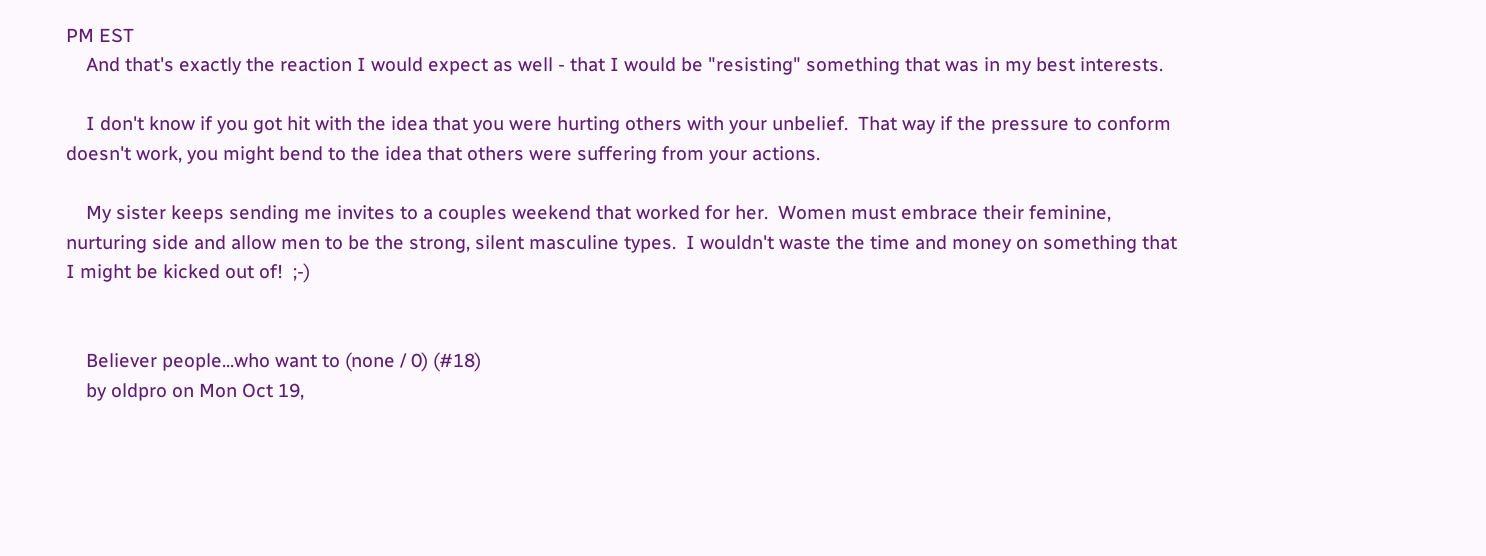PM EST
    And that's exactly the reaction I would expect as well - that I would be "resisting" something that was in my best interests.

    I don't know if you got hit with the idea that you were hurting others with your unbelief.  That way if the pressure to conform doesn't work, you might bend to the idea that others were suffering from your actions.

    My sister keeps sending me invites to a couples weekend that worked for her.  Women must embrace their feminine, nurturing side and allow men to be the strong, silent masculine types.  I wouldn't waste the time and money on something that I might be kicked out of!  ;-)


    Believer people...who want to (none / 0) (#18)
    by oldpro on Mon Oct 19,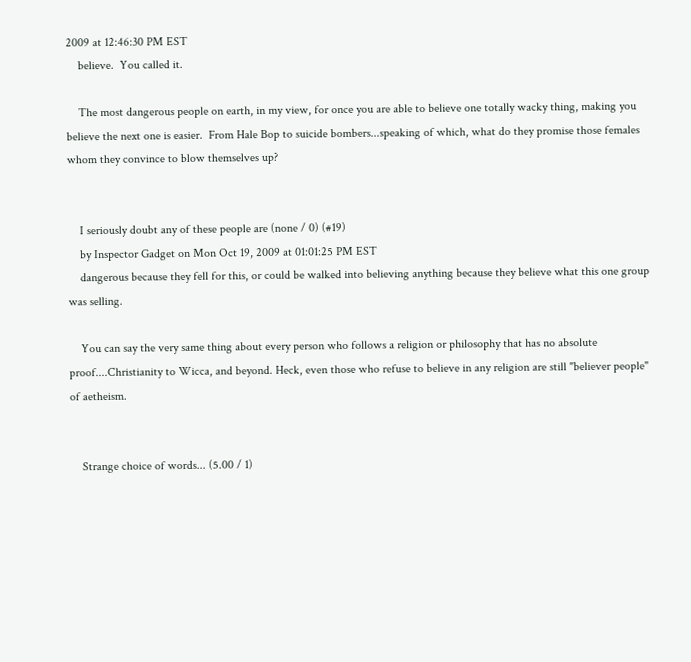2009 at 12:46:30 PM EST
    believe.  You called it.

    The most dangerous people on earth, in my view, for once you are able to believe one totally wacky thing, making you believe the next one is easier.  From Hale Bop to suicide bombers...speaking of which, what do they promise those females whom they convince to blow themselves up?


    I seriously doubt any of these people are (none / 0) (#19)
    by Inspector Gadget on Mon Oct 19, 2009 at 01:01:25 PM EST
    dangerous because they fell for this, or could be walked into believing anything because they believe what this one group was selling.

    You can say the very same thing about every person who follows a religion or philosophy that has no absolute proof....Christianity to Wicca, and beyond. Heck, even those who refuse to believe in any religion are still "believer people" of aetheism.


    Strange choice of words... (5.00 / 1)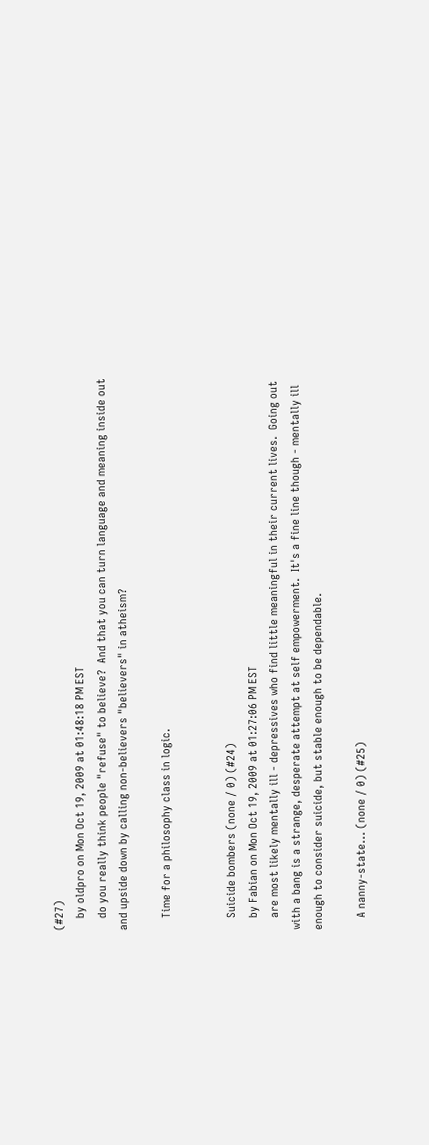(#27)
    by oldpro on Mon Oct 19, 2009 at 01:48:18 PM EST
    do you really think people "refuse" to believe?  And that you can turn language and meaning inside out and upside down by calling non-believers "believers" in atheism?

    Time for a philosophy class in logic.


    Suicide bombers (none / 0) (#24)
    by Fabian on Mon Oct 19, 2009 at 01:27:06 PM EST
    are most likely mentally ill - depressives who find little meaningful in their current lives.  Going out with a bang is a strange, desperate attempt at self empowerment.  It's a fine line though - mentally ill enough to consider suicide, but stable enough to be dependable.

    A nanny-state... (none / 0) (#25)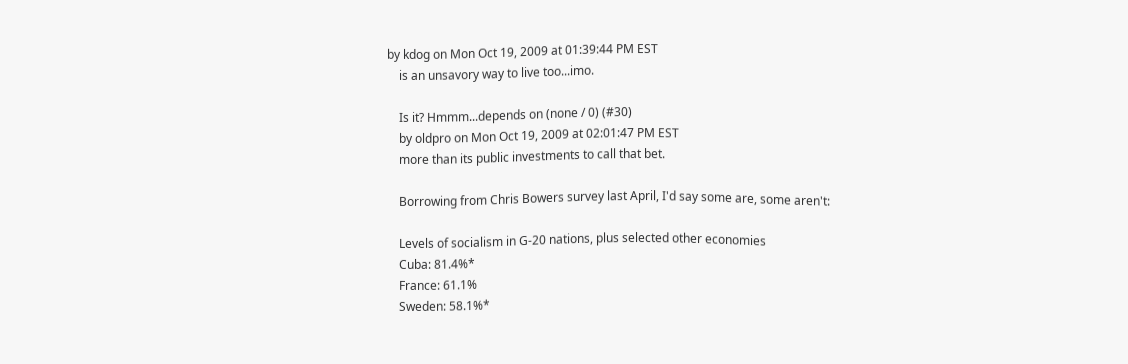by kdog on Mon Oct 19, 2009 at 01:39:44 PM EST
    is an unsavory way to live too...imo.

    Is it? Hmmm...depends on (none / 0) (#30)
    by oldpro on Mon Oct 19, 2009 at 02:01:47 PM EST
    more than its public investments to call that bet.

    Borrowing from Chris Bowers survey last April, I'd say some are, some aren't:

    Levels of socialism in G-20 nations, plus selected other economies
    Cuba: 81.4%*
    France: 61.1%
    Sweden: 58.1%*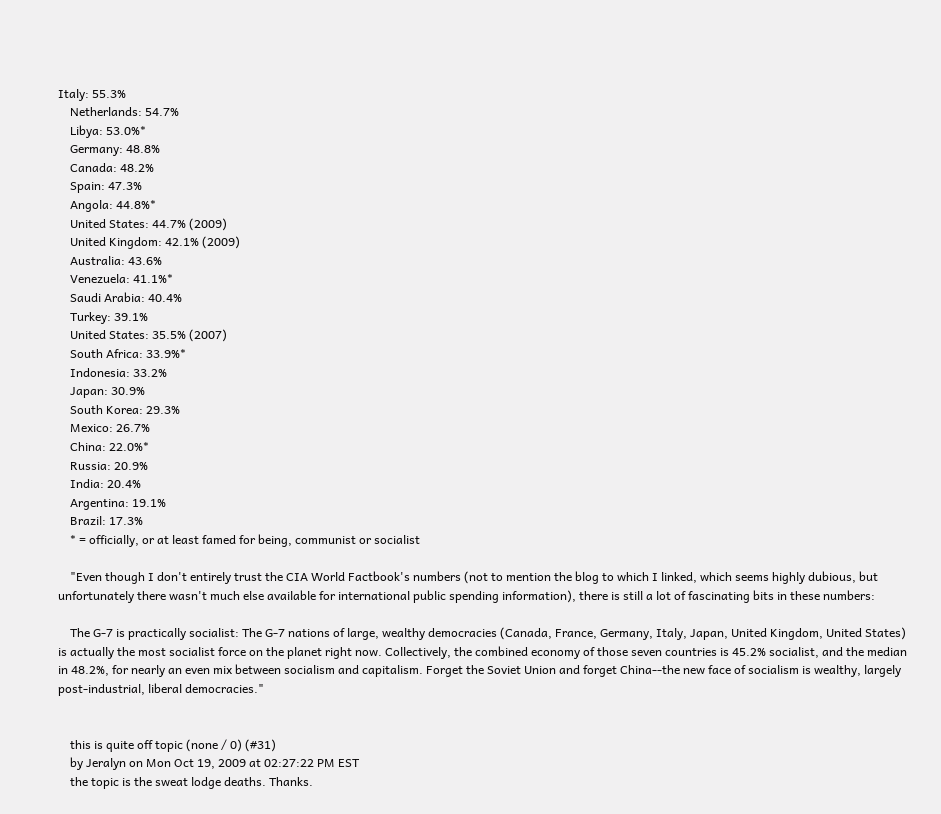Italy: 55.3%
    Netherlands: 54.7%
    Libya: 53.0%*
    Germany: 48.8%
    Canada: 48.2%
    Spain: 47.3%
    Angola: 44.8%*
    United States: 44.7% (2009)
    United Kingdom: 42.1% (2009)
    Australia: 43.6%
    Venezuela: 41.1%*
    Saudi Arabia: 40.4%
    Turkey: 39.1%
    United States: 35.5% (2007)
    South Africa: 33.9%*
    Indonesia: 33.2%
    Japan: 30.9%
    South Korea: 29.3%
    Mexico: 26.7%
    China: 22.0%*
    Russia: 20.9%
    India: 20.4%
    Argentina: 19.1%
    Brazil: 17.3%
    * = officially, or at least famed for being, communist or socialist

    "Even though I don't entirely trust the CIA World Factbook's numbers (not to mention the blog to which I linked, which seems highly dubious, but unfortunately there wasn't much else available for international public spending information), there is still a lot of fascinating bits in these numbers:

    The G-7 is practically socialist: The G-7 nations of large, wealthy democracies (Canada, France, Germany, Italy, Japan, United Kingdom, United States) is actually the most socialist force on the planet right now. Collectively, the combined economy of those seven countries is 45.2% socialist, and the median in 48.2%, for nearly an even mix between socialism and capitalism. Forget the Soviet Union and forget China--the new face of socialism is wealthy, largely post-industrial, liberal democracies."


    this is quite off topic (none / 0) (#31)
    by Jeralyn on Mon Oct 19, 2009 at 02:27:22 PM EST
    the topic is the sweat lodge deaths. Thanks.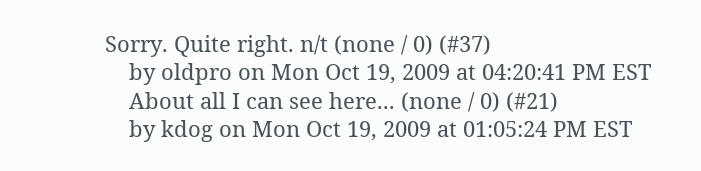Sorry. Quite right. n/t (none / 0) (#37)
    by oldpro on Mon Oct 19, 2009 at 04:20:41 PM EST
    About all I can see here... (none / 0) (#21)
    by kdog on Mon Oct 19, 2009 at 01:05:24 PM EST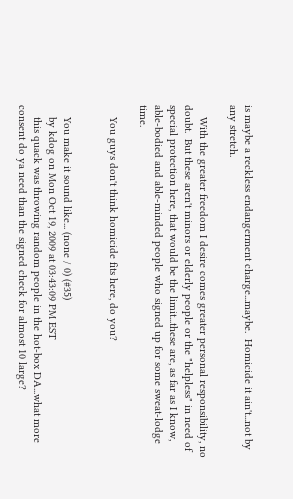is maybe a reckless endangerment charge...maybe.  Homicide it ain't...not by any stretch.

    With the greater freedom I desire comes greater personal responsibility, no doubt.  But these aren't minors or elderly people or the "helpless" in need of special protection here, that would be the limit...these are, as far as I know, able-bodied and able-minded people who signed up for some sweat-lodge time.

    You guys don't think homicide fits here, do you?


    You make it sound like... (none / 0) (#35)
    by kdog on Mon Oct 19, 2009 at 03:43:09 PM EST
    this quack was throwing random people in the hot-box DA...what more consent do ya need than the signed check for almost 10 large?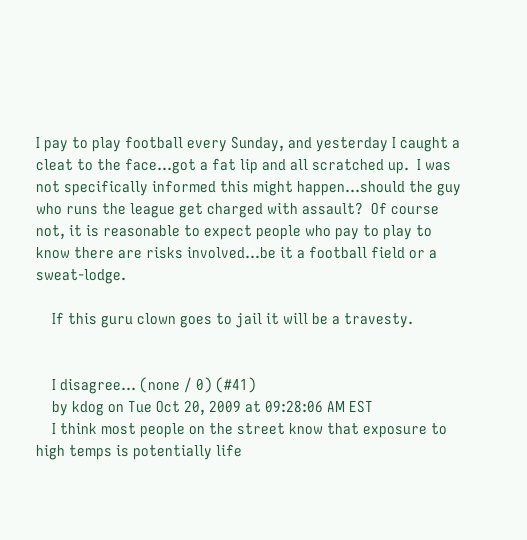I pay to play football every Sunday, and yesterday I caught a cleat to the face...got a fat lip and all scratched up.  I was not specifically informed this might happen...should the guy who runs the league get charged with assault?  Of course not, it is reasonable to expect people who pay to play to know there are risks involved...be it a football field or a sweat-lodge.

    If this guru clown goes to jail it will be a travesty.


    I disagree... (none / 0) (#41)
    by kdog on Tue Oct 20, 2009 at 09:28:06 AM EST
    I think most people on the street know that exposure to high temps is potentially life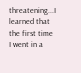threatening...I learned that the first time I went in a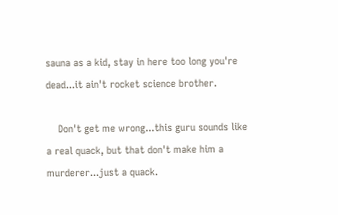sauna as a kid, stay in here too long you're dead...it ain't rocket science brother.

    Don't get me wrong...this guru sounds like a real quack, but that don't make him a murderer...just a quack.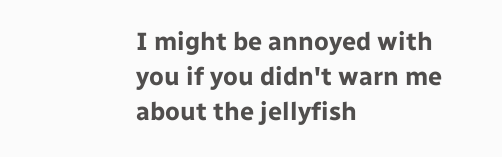I might be annoyed with you if you didn't warn me about the jellyfish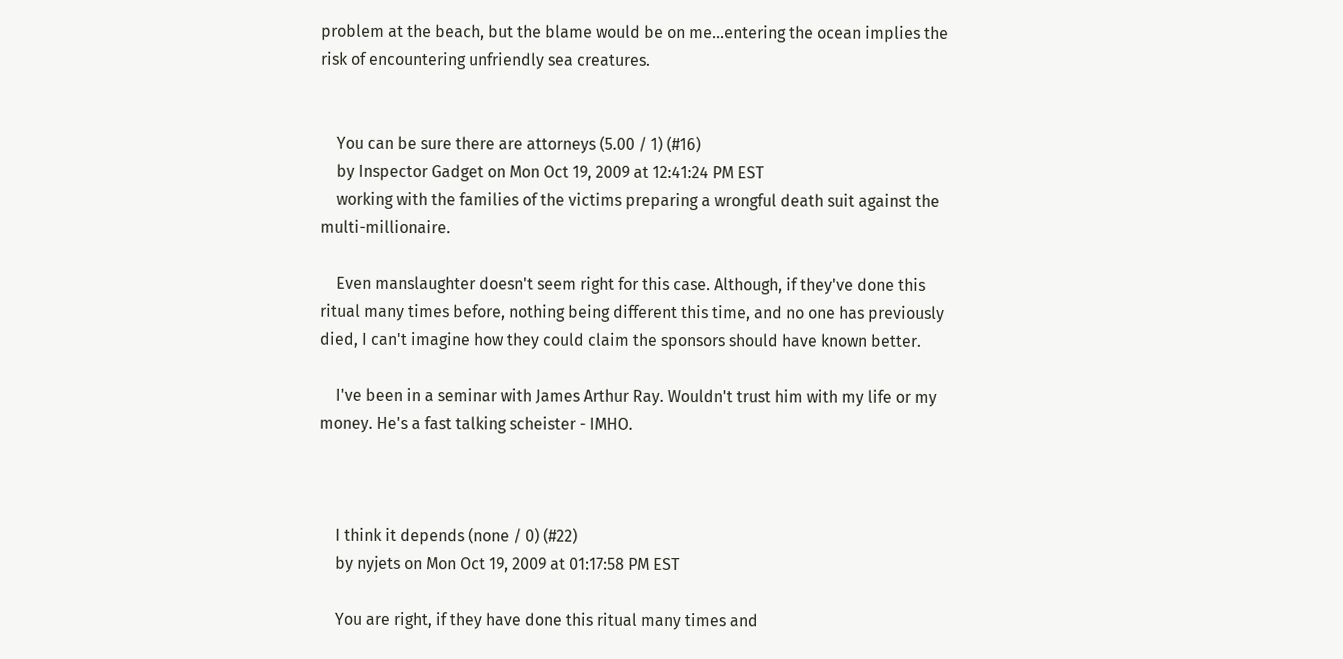problem at the beach, but the blame would be on me...entering the ocean implies the risk of encountering unfriendly sea creatures.


    You can be sure there are attorneys (5.00 / 1) (#16)
    by Inspector Gadget on Mon Oct 19, 2009 at 12:41:24 PM EST
    working with the families of the victims preparing a wrongful death suit against the multi-millionaire.

    Even manslaughter doesn't seem right for this case. Although, if they've done this ritual many times before, nothing being different this time, and no one has previously died, I can't imagine how they could claim the sponsors should have known better.

    I've been in a seminar with James Arthur Ray. Wouldn't trust him with my life or my money. He's a fast talking scheister - IMHO.



    I think it depends (none / 0) (#22)
    by nyjets on Mon Oct 19, 2009 at 01:17:58 PM EST

    You are right, if they have done this ritual many times and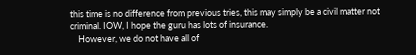this time is no difference from previous tries, this may simply be a civil matter not criminal. IOW, I hope the guru has lots of insurance.
    However, we do not have all of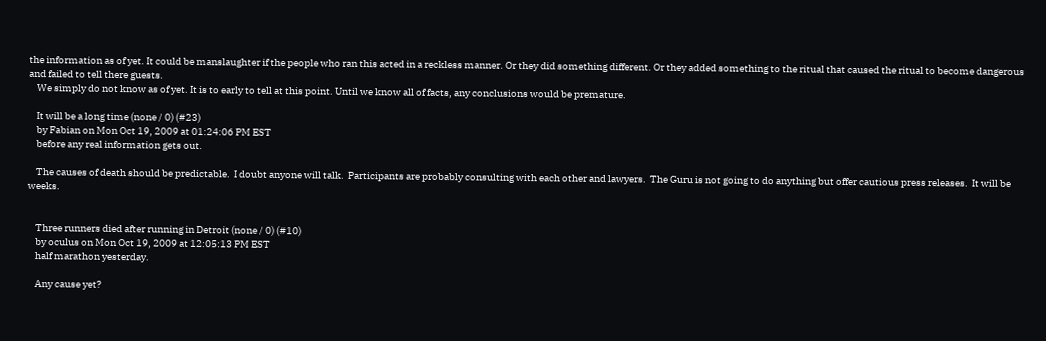the information as of yet. It could be manslaughter if the people who ran this acted in a reckless manner. Or they did something different. Or they added something to the ritual that caused the ritual to become dangerous and failed to tell there guests.
    We simply do not know as of yet. It is to early to tell at this point. Until we know all of facts, any conclusions would be premature.

    It will be a long time (none / 0) (#23)
    by Fabian on Mon Oct 19, 2009 at 01:24:06 PM EST
    before any real information gets out.

    The causes of death should be predictable.  I doubt anyone will talk.  Participants are probably consulting with each other and lawyers.  The Guru is not going to do anything but offer cautious press releases.  It will be weeks.


    Three runners died after running in Detroit (none / 0) (#10)
    by oculus on Mon Oct 19, 2009 at 12:05:13 PM EST
    half marathon yesterday.

    Any cause yet?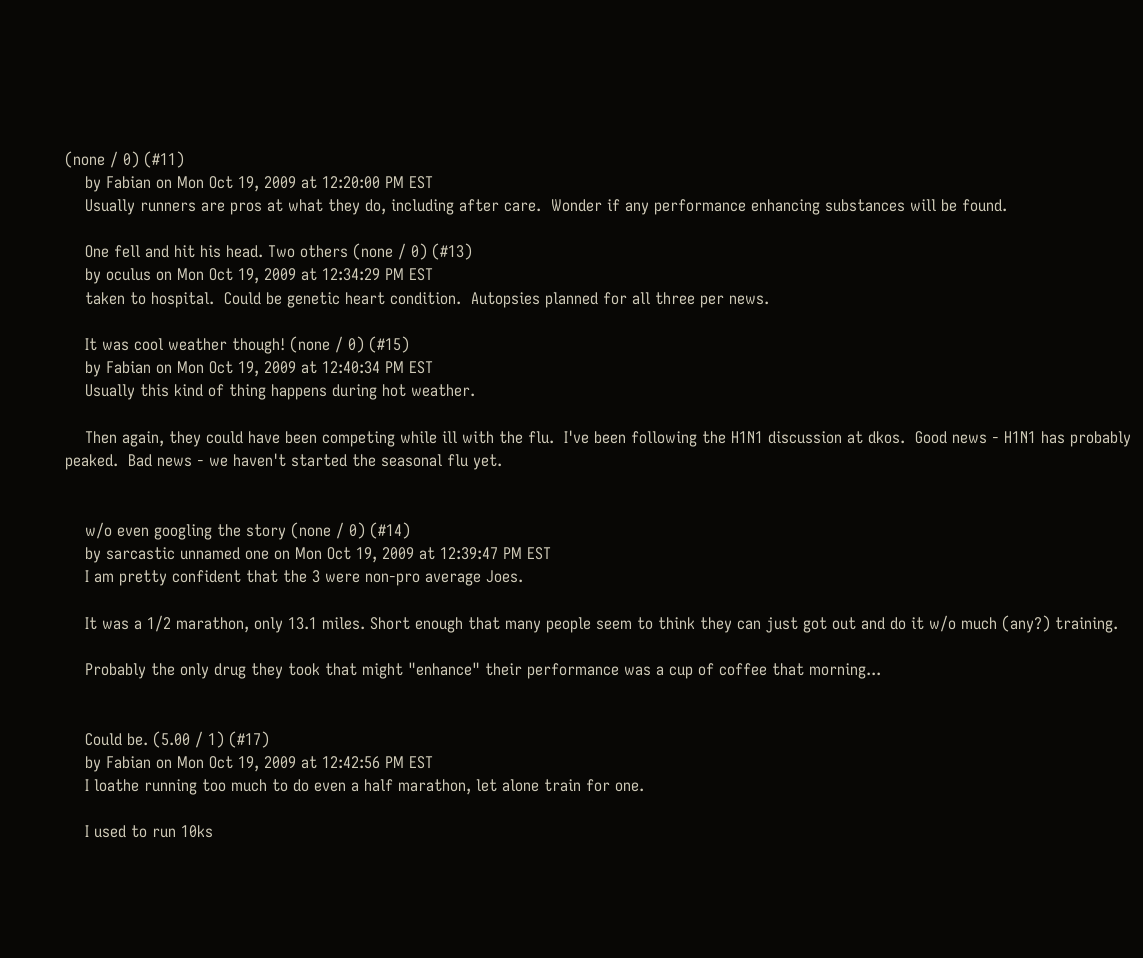(none / 0) (#11)
    by Fabian on Mon Oct 19, 2009 at 12:20:00 PM EST
    Usually runners are pros at what they do, including after care.  Wonder if any performance enhancing substances will be found.

    One fell and hit his head. Two others (none / 0) (#13)
    by oculus on Mon Oct 19, 2009 at 12:34:29 PM EST
    taken to hospital.  Could be genetic heart condition.  Autopsies planned for all three per news.

    It was cool weather though! (none / 0) (#15)
    by Fabian on Mon Oct 19, 2009 at 12:40:34 PM EST
    Usually this kind of thing happens during hot weather.

    Then again, they could have been competing while ill with the flu.  I've been following the H1N1 discussion at dkos.  Good news - H1N1 has probably peaked.  Bad news - we haven't started the seasonal flu yet.


    w/o even googling the story (none / 0) (#14)
    by sarcastic unnamed one on Mon Oct 19, 2009 at 12:39:47 PM EST
    I am pretty confident that the 3 were non-pro average Joes.

    It was a 1/2 marathon, only 13.1 miles. Short enough that many people seem to think they can just got out and do it w/o much (any?) training.

    Probably the only drug they took that might "enhance" their performance was a cup of coffee that morning...


    Could be. (5.00 / 1) (#17)
    by Fabian on Mon Oct 19, 2009 at 12:42:56 PM EST
    I loathe running too much to do even a half marathon, let alone train for one.

    I used to run 10ks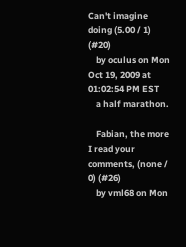Can't imagine doing (5.00 / 1) (#20)
    by oculus on Mon Oct 19, 2009 at 01:02:54 PM EST
    a half marathon.

    Fabian, the more I read your comments, (none / 0) (#26)
    by vml68 on Mon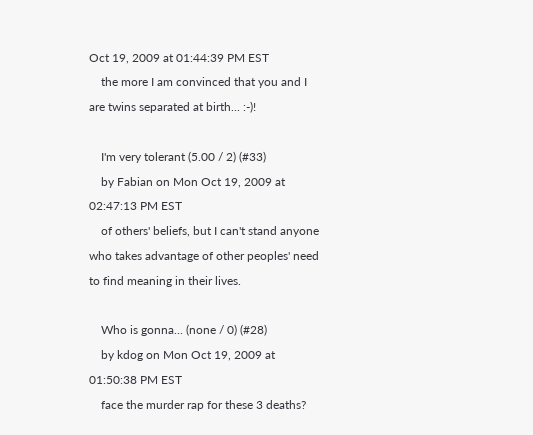Oct 19, 2009 at 01:44:39 PM EST
    the more I am convinced that you and I are twins separated at birth... :-)!

    I'm very tolerant (5.00 / 2) (#33)
    by Fabian on Mon Oct 19, 2009 at 02:47:13 PM EST
    of others' beliefs, but I can't stand anyone who takes advantage of other peoples' need to find meaning in their lives.

    Who is gonna... (none / 0) (#28)
    by kdog on Mon Oct 19, 2009 at 01:50:38 PM EST
    face the murder rap for these 3 deaths?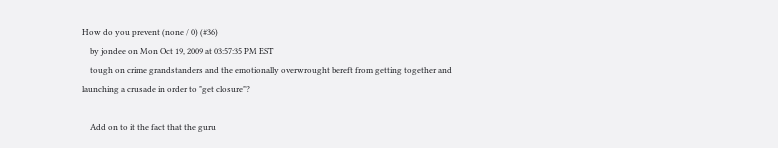How do you prevent (none / 0) (#36)
    by jondee on Mon Oct 19, 2009 at 03:57:35 PM EST
    tough on crime grandstanders and the emotionally overwrought bereft from getting together and launching a crusade in order to "get closure"?

    Add on to it the fact that the guru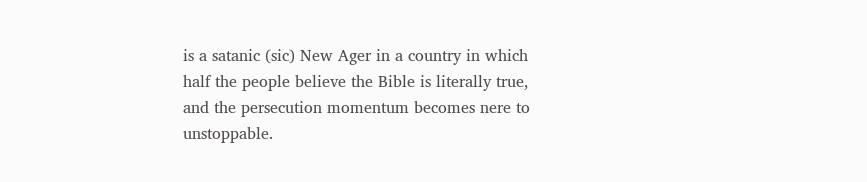is a satanic (sic) New Ager in a country in which half the people believe the Bible is literally true, and the persecution momentum becomes nere to unstoppable.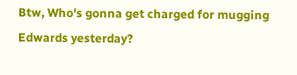Btw, Who's gonna get charged for mugging Edwards yesterday?